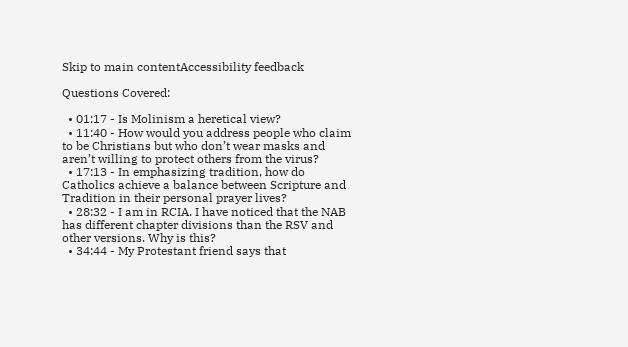Skip to main contentAccessibility feedback

Questions Covered:

  • 01:17 - Is Molinism a heretical view?
  • 11:40 - How would you address people who claim to be Christians but who don’t wear masks and aren’t willing to protect others from the virus?
  • 17:13 - In emphasizing tradition, how do Catholics achieve a balance between Scripture and Tradition in their personal prayer lives?
  • 28:32 - I am in RCIA. I have noticed that the NAB has different chapter divisions than the RSV and other versions. Why is this?
  • 34:44 - My Protestant friend says that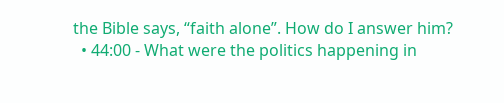the Bible says, “faith alone”. How do I answer him?
  • 44:00 - What were the politics happening in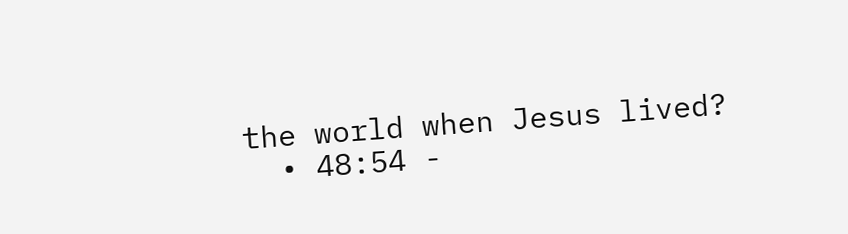the world when Jesus lived?
  • 48:54 -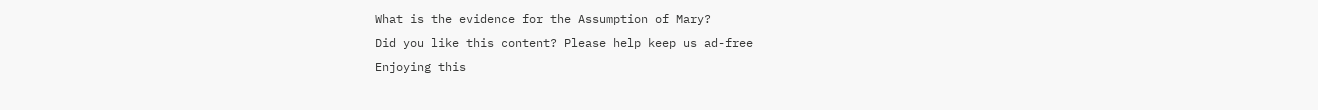What is the evidence for the Assumption of Mary?
Did you like this content? Please help keep us ad-free
Enjoying this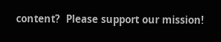content?  Please support our mission!